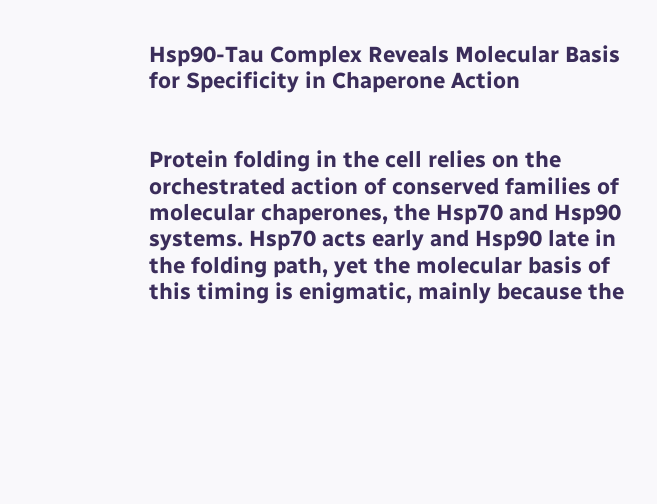Hsp90-Tau Complex Reveals Molecular Basis for Specificity in Chaperone Action


Protein folding in the cell relies on the orchestrated action of conserved families of molecular chaperones, the Hsp70 and Hsp90 systems. Hsp70 acts early and Hsp90 late in the folding path, yet the molecular basis of this timing is enigmatic, mainly because the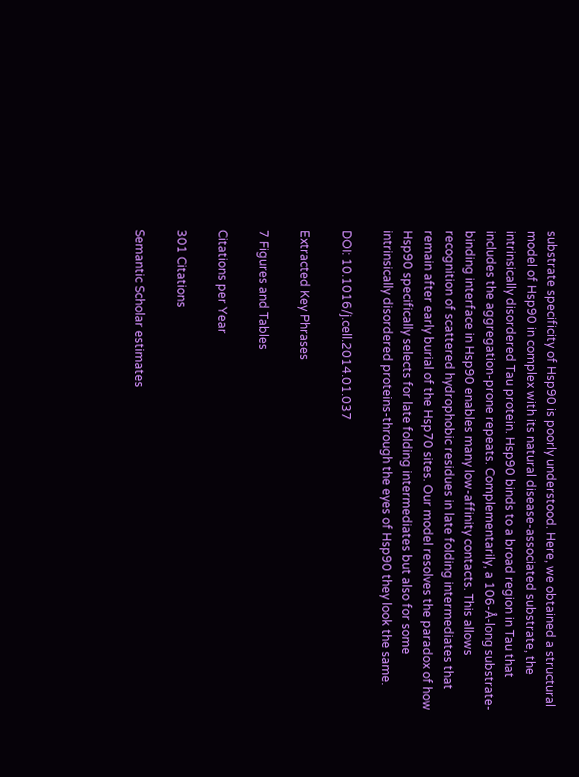substrate specificity of Hsp90 is poorly understood. Here, we obtained a structural model of Hsp90 in complex with its natural disease-associated substrate, the intrinsically disordered Tau protein. Hsp90 binds to a broad region in Tau that includes the aggregation-prone repeats. Complementarily, a 106-Å-long substrate-binding interface in Hsp90 enables many low-affinity contacts. This allows recognition of scattered hydrophobic residues in late folding intermediates that remain after early burial of the Hsp70 sites. Our model resolves the paradox of how Hsp90 specifically selects for late folding intermediates but also for some intrinsically disordered proteins-through the eyes of Hsp90 they look the same.

DOI: 10.1016/j.cell.2014.01.037

Extracted Key Phrases

7 Figures and Tables

Citations per Year

301 Citations

Semantic Scholar estimates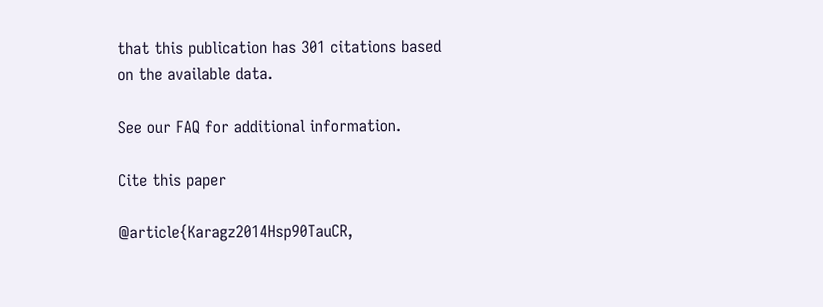that this publication has 301 citations based on the available data.

See our FAQ for additional information.

Cite this paper

@article{Karagz2014Hsp90TauCR,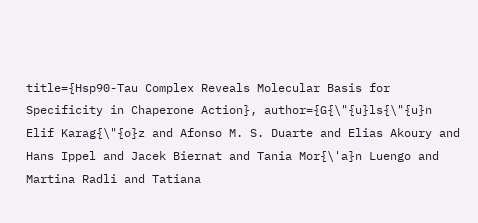title={Hsp90-Tau Complex Reveals Molecular Basis for Specificity in Chaperone Action}, author={G{\"{u}ls{\"{u}n Elif Karag{\"{o}z and Afonso M. S. Duarte and Elias Akoury and Hans Ippel and Jacek Biernat and Tania Mor{\'a}n Luengo and Martina Radli and Tatiana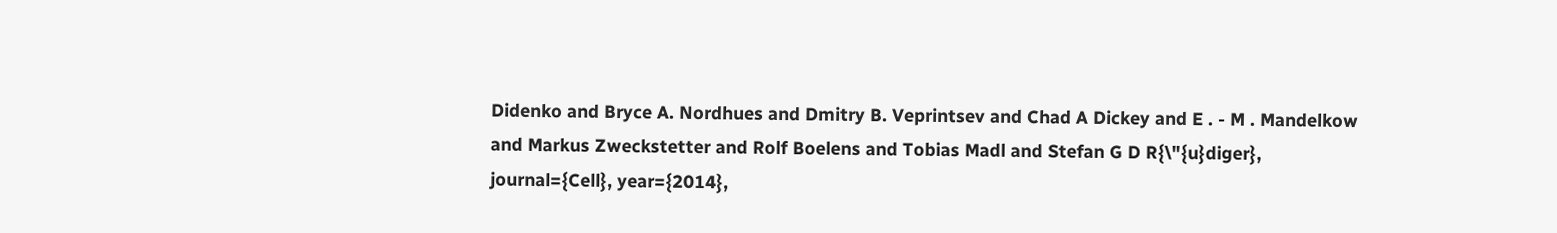Didenko and Bryce A. Nordhues and Dmitry B. Veprintsev and Chad A Dickey and E . - M . Mandelkow and Markus Zweckstetter and Rolf Boelens and Tobias Madl and Stefan G D R{\"{u}diger}, journal={Cell}, year={2014},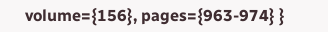volume={156}, pages={963-974} }